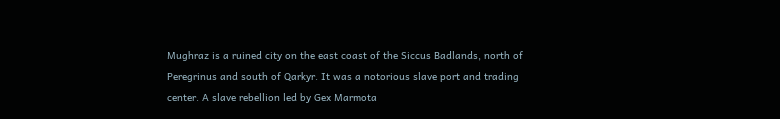Mughraz is a ruined city on the east coast of the Siccus Badlands, north of Peregrinus and south of Qarkyr. It was a notorious slave port and trading center. A slave rebellion led by Gex Marmota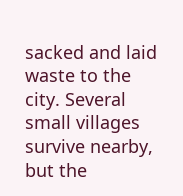sacked and laid waste to the city. Several small villages survive nearby, but the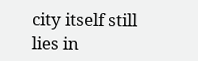city itself still lies in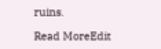ruins.

Read MoreEdit